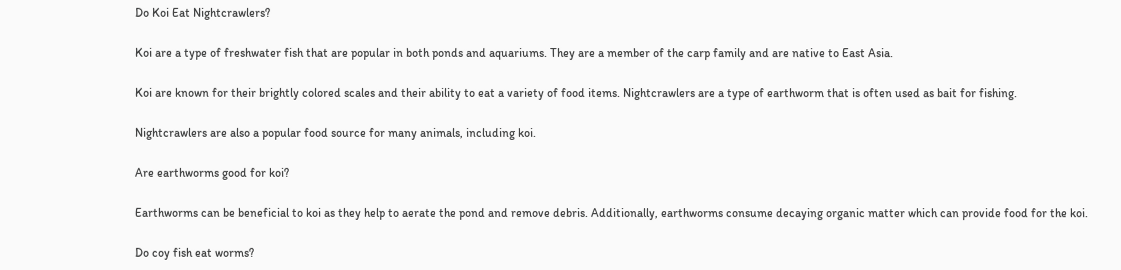Do Koi Eat Nightcrawlers?

Koi are a type of freshwater fish that are popular in both ponds and aquariums. They are a member of the carp family and are native to East Asia.

Koi are known for their brightly colored scales and their ability to eat a variety of food items. Nightcrawlers are a type of earthworm that is often used as bait for fishing.

Nightcrawlers are also a popular food source for many animals, including koi.

Are earthworms good for koi?

Earthworms can be beneficial to koi as they help to aerate the pond and remove debris. Additionally, earthworms consume decaying organic matter which can provide food for the koi.

Do coy fish eat worms?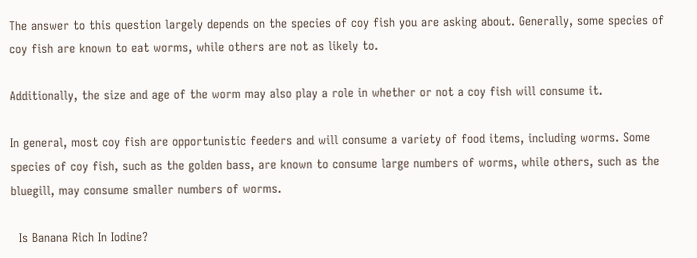The answer to this question largely depends on the species of coy fish you are asking about. Generally, some species of coy fish are known to eat worms, while others are not as likely to.

Additionally, the size and age of the worm may also play a role in whether or not a coy fish will consume it.

In general, most coy fish are opportunistic feeders and will consume a variety of food items, including worms. Some species of coy fish, such as the golden bass, are known to consume large numbers of worms, while others, such as the bluegill, may consume smaller numbers of worms.

  Is Banana Rich In Iodine?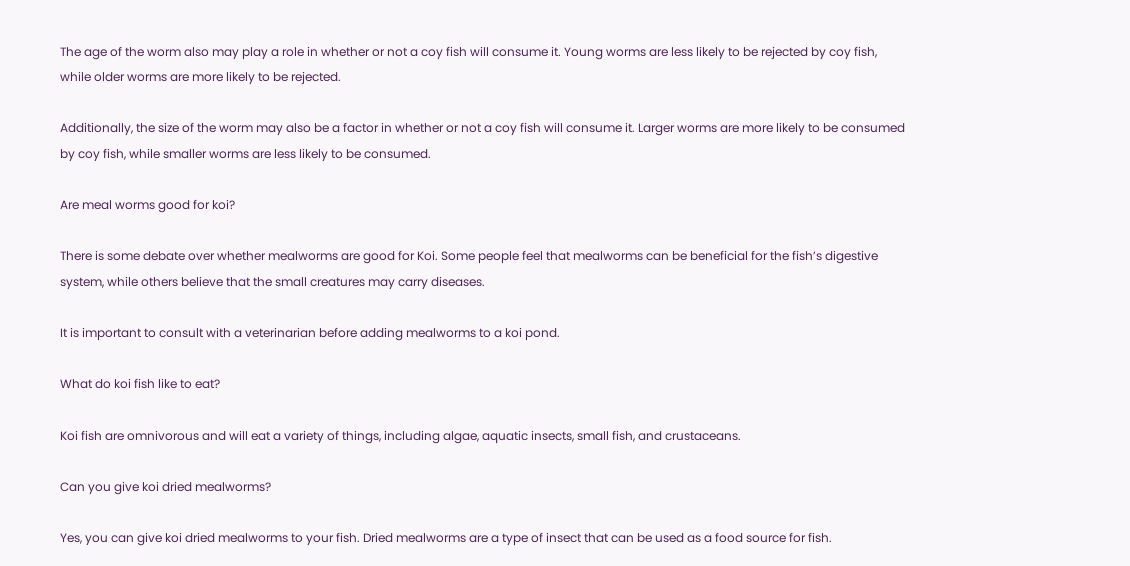The age of the worm also may play a role in whether or not a coy fish will consume it. Young worms are less likely to be rejected by coy fish, while older worms are more likely to be rejected.

Additionally, the size of the worm may also be a factor in whether or not a coy fish will consume it. Larger worms are more likely to be consumed by coy fish, while smaller worms are less likely to be consumed.

Are meal worms good for koi?

There is some debate over whether mealworms are good for Koi. Some people feel that mealworms can be beneficial for the fish’s digestive system, while others believe that the small creatures may carry diseases.

It is important to consult with a veterinarian before adding mealworms to a koi pond.

What do koi fish like to eat?

Koi fish are omnivorous and will eat a variety of things, including algae, aquatic insects, small fish, and crustaceans.

Can you give koi dried mealworms?

Yes, you can give koi dried mealworms to your fish. Dried mealworms are a type of insect that can be used as a food source for fish.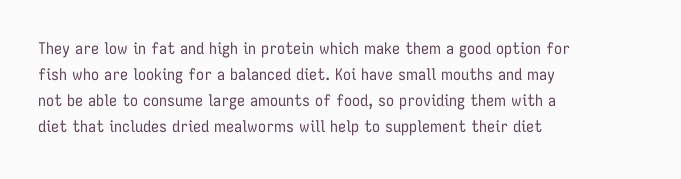They are low in fat and high in protein which make them a good option for fish who are looking for a balanced diet. Koi have small mouths and may not be able to consume large amounts of food, so providing them with a diet that includes dried mealworms will help to supplement their diet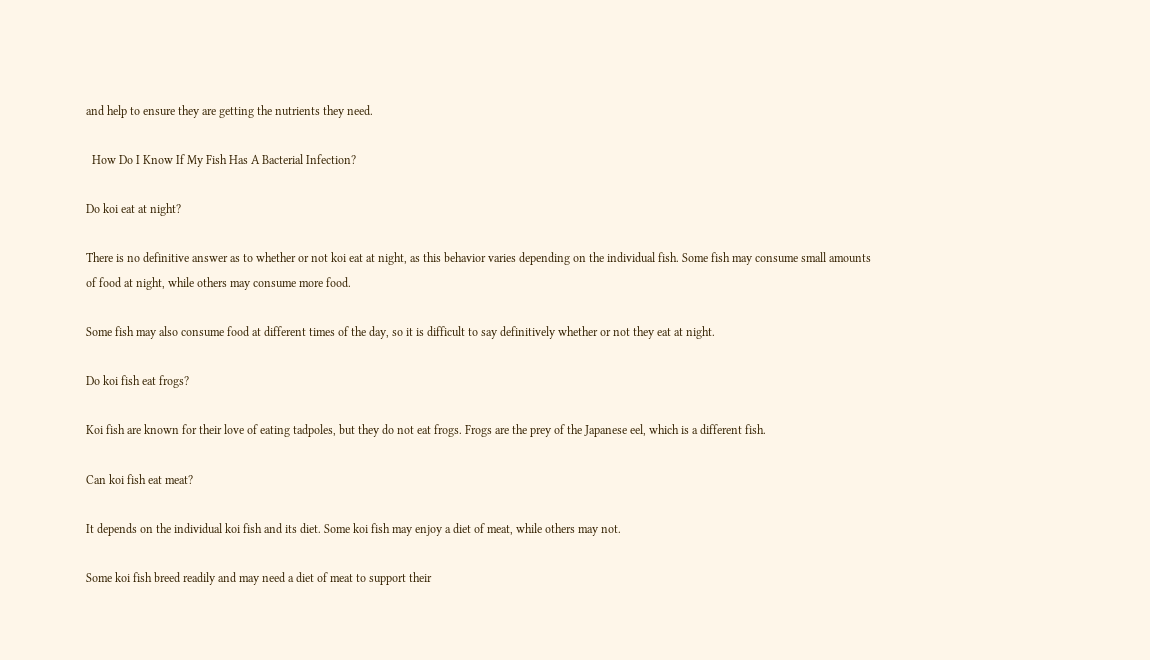and help to ensure they are getting the nutrients they need.

  How Do I Know If My Fish Has A Bacterial Infection?

Do koi eat at night?

There is no definitive answer as to whether or not koi eat at night, as this behavior varies depending on the individual fish. Some fish may consume small amounts of food at night, while others may consume more food.

Some fish may also consume food at different times of the day, so it is difficult to say definitively whether or not they eat at night.

Do koi fish eat frogs?

Koi fish are known for their love of eating tadpoles, but they do not eat frogs. Frogs are the prey of the Japanese eel, which is a different fish.

Can koi fish eat meat?

It depends on the individual koi fish and its diet. Some koi fish may enjoy a diet of meat, while others may not.

Some koi fish breed readily and may need a diet of meat to support their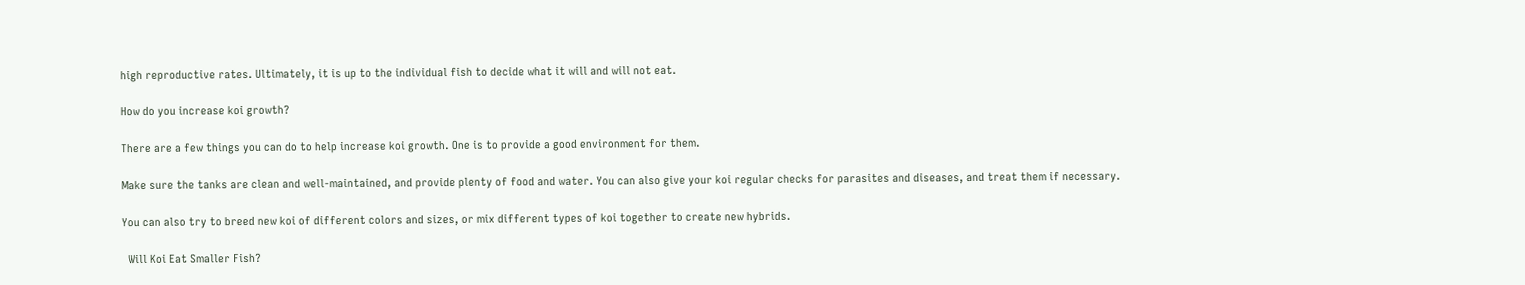high reproductive rates. Ultimately, it is up to the individual fish to decide what it will and will not eat.

How do you increase koi growth?

There are a few things you can do to help increase koi growth. One is to provide a good environment for them.

Make sure the tanks are clean and well-maintained, and provide plenty of food and water. You can also give your koi regular checks for parasites and diseases, and treat them if necessary.

You can also try to breed new koi of different colors and sizes, or mix different types of koi together to create new hybrids.

  Will Koi Eat Smaller Fish?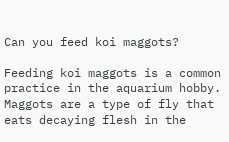Can you feed koi maggots?

Feeding koi maggots is a common practice in the aquarium hobby. Maggots are a type of fly that eats decaying flesh in the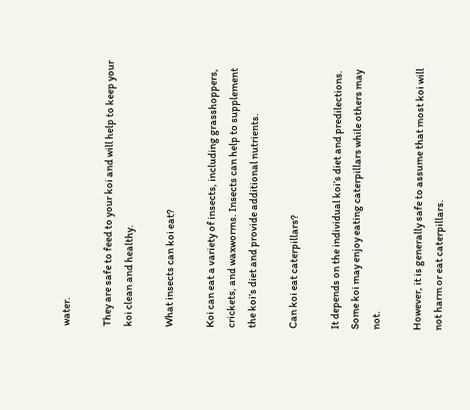water.

They are safe to feed to your koi and will help to keep your koi clean and healthy.

What insects can koi eat?

Koi can eat a variety of insects, including grasshoppers, crickets, and waxworms. Insects can help to supplement the koi’s diet and provide additional nutrients.

Can koi eat caterpillars?

It depends on the individual koi’s diet and predilections. Some koi may enjoy eating caterpillars while others may not.

However, it is generally safe to assume that most koi will not harm or eat caterpillars.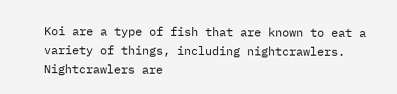Koi are a type of fish that are known to eat a variety of things, including nightcrawlers. Nightcrawlers are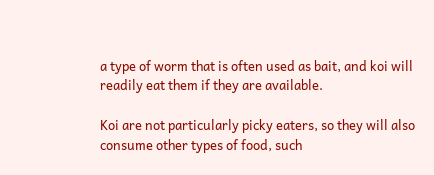a type of worm that is often used as bait, and koi will readily eat them if they are available.

Koi are not particularly picky eaters, so they will also consume other types of food, such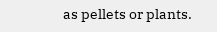as pellets or plants.